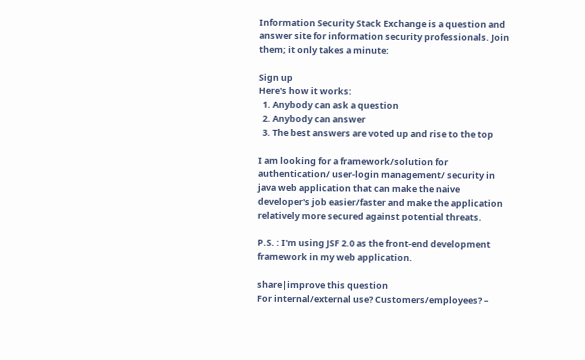Information Security Stack Exchange is a question and answer site for information security professionals. Join them; it only takes a minute:

Sign up
Here's how it works:
  1. Anybody can ask a question
  2. Anybody can answer
  3. The best answers are voted up and rise to the top

I am looking for a framework/solution for authentication/ user-login management/ security in java web application that can make the naive developer's job easier/faster and make the application relatively more secured against potential threats.

P.S. : I'm using JSF 2.0 as the front-end development framework in my web application.

share|improve this question
For internal/external use? Customers/employees? –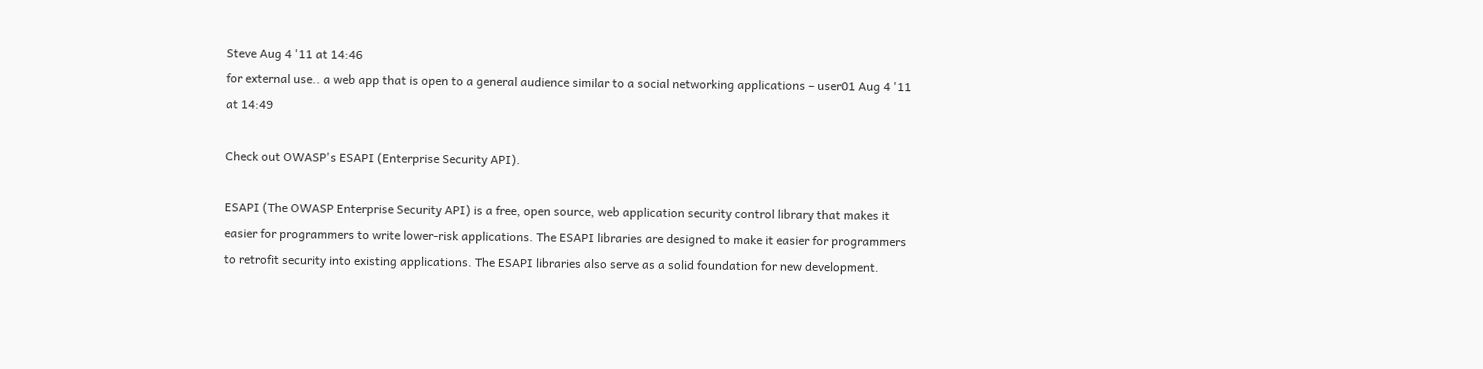Steve Aug 4 '11 at 14:46
for external use.. a web app that is open to a general audience similar to a social networking applications – user01 Aug 4 '11 at 14:49

Check out OWASP's ESAPI (Enterprise Security API).

ESAPI (The OWASP Enterprise Security API) is a free, open source, web application security control library that makes it easier for programmers to write lower-risk applications. The ESAPI libraries are designed to make it easier for programmers to retrofit security into existing applications. The ESAPI libraries also serve as a solid foundation for new development.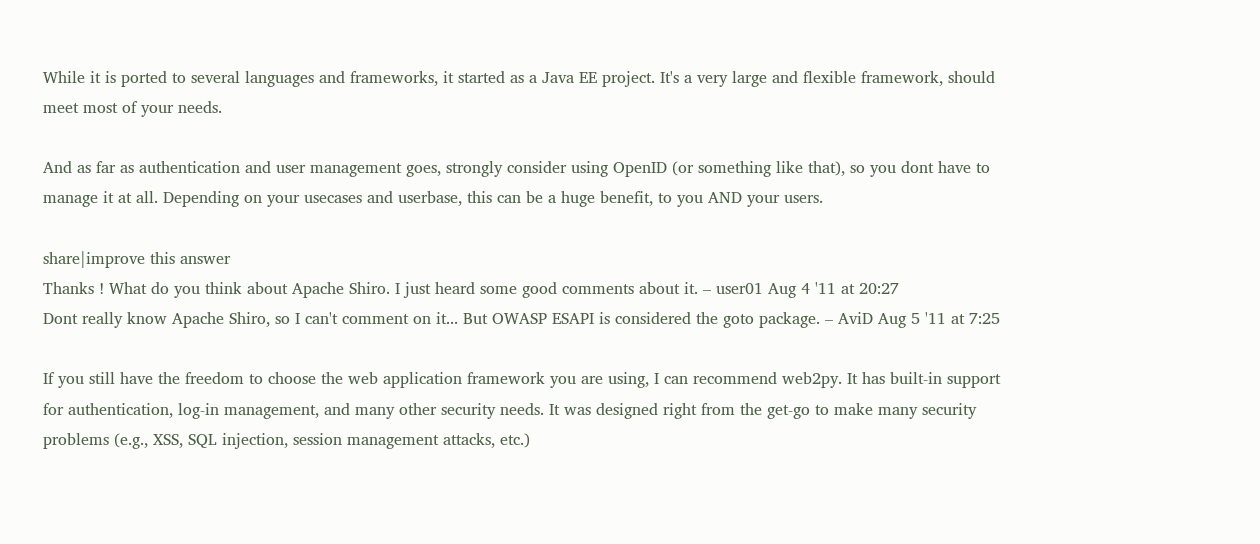While it is ported to several languages and frameworks, it started as a Java EE project. It's a very large and flexible framework, should meet most of your needs.

And as far as authentication and user management goes, strongly consider using OpenID (or something like that), so you dont have to manage it at all. Depending on your usecases and userbase, this can be a huge benefit, to you AND your users.

share|improve this answer
Thanks ! What do you think about Apache Shiro. I just heard some good comments about it. – user01 Aug 4 '11 at 20:27
Dont really know Apache Shiro, so I can't comment on it... But OWASP ESAPI is considered the goto package. – AviD Aug 5 '11 at 7:25

If you still have the freedom to choose the web application framework you are using, I can recommend web2py. It has built-in support for authentication, log-in management, and many other security needs. It was designed right from the get-go to make many security problems (e.g., XSS, SQL injection, session management attacks, etc.)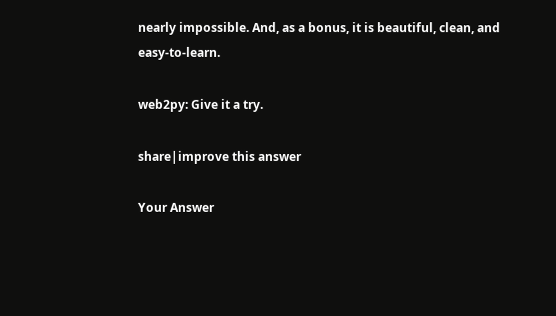nearly impossible. And, as a bonus, it is beautiful, clean, and easy-to-learn.

web2py: Give it a try.

share|improve this answer

Your Answer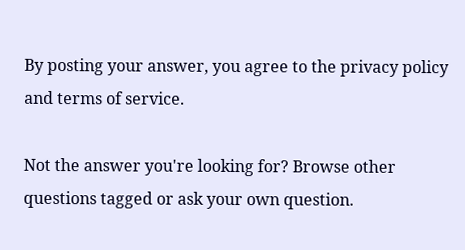By posting your answer, you agree to the privacy policy and terms of service.

Not the answer you're looking for? Browse other questions tagged or ask your own question.